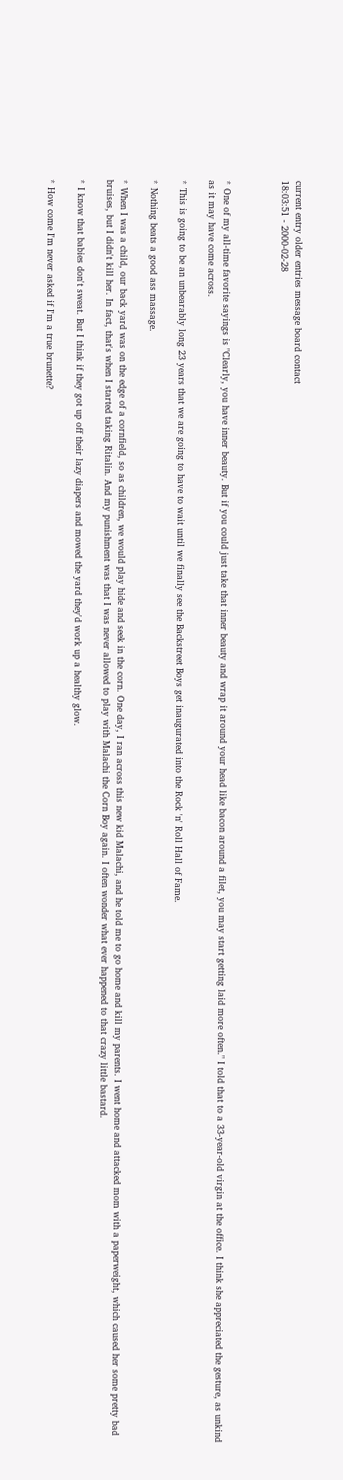current entry older entries message board contact
18:03:51 - 2000-02-28



* One of my all-time favorite sayings is "Clearly, you have inner beauty. But if you could just take that inner beauty and wrap it around your head like bacon around a filet, you may start getting laid more often." I told that to a 33-year-old virgin at the office. I think she appreciated the gesture, as unkind as it may have come across.

* This is going to be an unbearably long 23 years that we are going to have to wait until we finally see the Backstreet Boys get inaugurated into the Rock 'n' Roll Hall of Fame.

* Nothing beats a good ass massage.

* When I was a child, our back yard was on the edge of a cornfield, so as children, we would play hide and seek in the corn. One day, I ran across this new kid Malachi, and he told me to go home and kill my parents. I went home and attacked mom with a paperweight, which caused her some pretty bad bruises, but I didn't kill her. In fact, that's when I started taking Ritalin. And my punishment was that I was never allowed to play with Malachi the Corn Boy again. I often wonder what ever happened to that crazy little bastard.

* I know that babies don't sweat. But I think if they got up off their lazy diapers and mowed the yard they'd work up a healthy glow.

* How come I'm never asked if I'm a true brunette?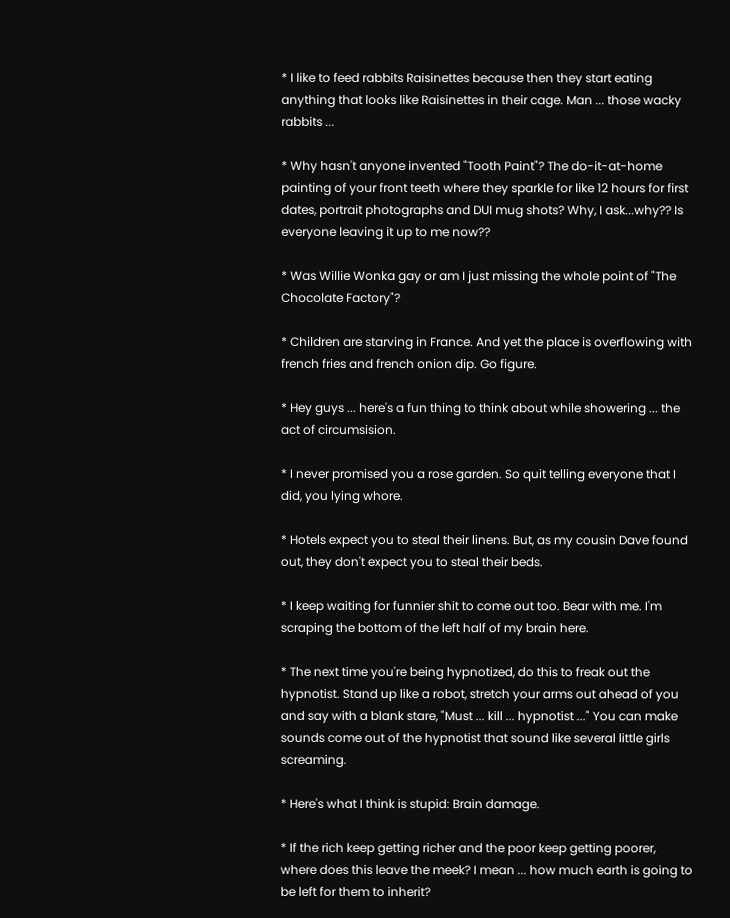* I like to feed rabbits Raisinettes because then they start eating anything that looks like Raisinettes in their cage. Man ... those wacky rabbits ...

* Why hasn't anyone invented "Tooth Paint"? The do-it-at-home painting of your front teeth where they sparkle for like 12 hours for first dates, portrait photographs and DUI mug shots? Why, I ask...why?? Is everyone leaving it up to me now??

* Was Willie Wonka gay or am I just missing the whole point of "The Chocolate Factory"?

* Children are starving in France. And yet the place is overflowing with french fries and french onion dip. Go figure.

* Hey guys ... here's a fun thing to think about while showering ... the act of circumsision.

* I never promised you a rose garden. So quit telling everyone that I did, you lying whore.

* Hotels expect you to steal their linens. But, as my cousin Dave found out, they don't expect you to steal their beds.

* I keep waiting for funnier shit to come out too. Bear with me. I'm scraping the bottom of the left half of my brain here.

* The next time you're being hypnotized, do this to freak out the hypnotist. Stand up like a robot, stretch your arms out ahead of you and say with a blank stare, "Must ... kill ... hypnotist ..." You can make sounds come out of the hypnotist that sound like several little girls screaming.

* Here's what I think is stupid: Brain damage.

* If the rich keep getting richer and the poor keep getting poorer, where does this leave the meek? I mean ... how much earth is going to be left for them to inherit?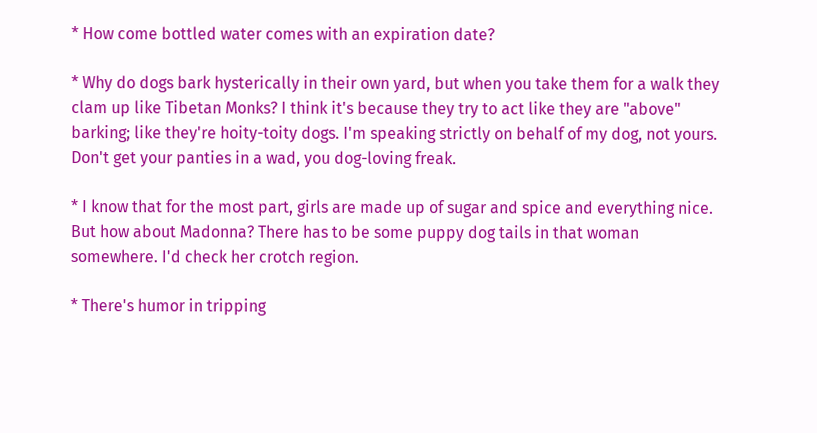* How come bottled water comes with an expiration date?

* Why do dogs bark hysterically in their own yard, but when you take them for a walk they clam up like Tibetan Monks? I think it's because they try to act like they are "above" barking; like they're hoity-toity dogs. I'm speaking strictly on behalf of my dog, not yours. Don't get your panties in a wad, you dog-loving freak.

* I know that for the most part, girls are made up of sugar and spice and everything nice. But how about Madonna? There has to be some puppy dog tails in that woman somewhere. I'd check her crotch region.

* There's humor in tripping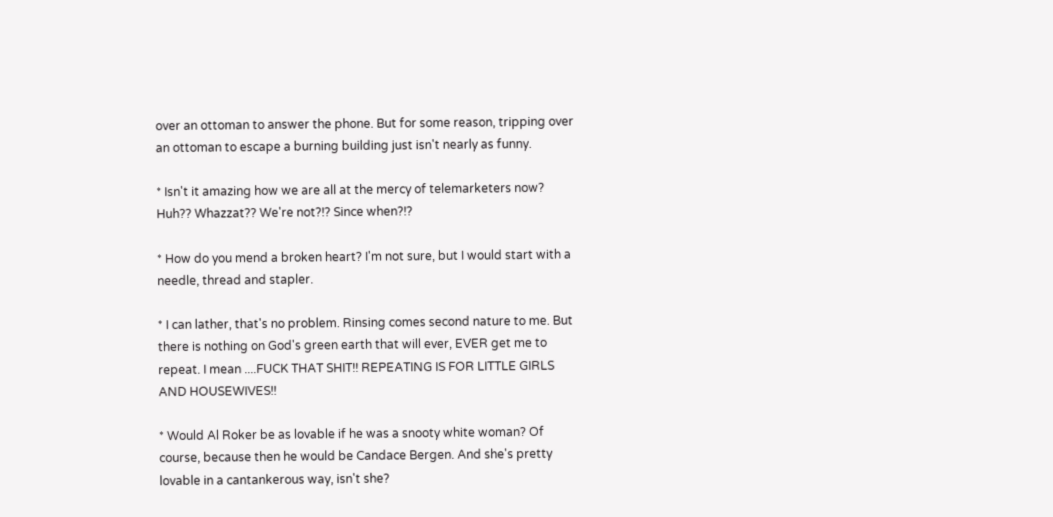over an ottoman to answer the phone. But for some reason, tripping over an ottoman to escape a burning building just isn't nearly as funny.

* Isn't it amazing how we are all at the mercy of telemarketers now? Huh?? Whazzat?? We're not?!? Since when?!?

* How do you mend a broken heart? I'm not sure, but I would start with a needle, thread and stapler.

* I can lather, that's no problem. Rinsing comes second nature to me. But there is nothing on God's green earth that will ever, EVER get me to repeat. I mean ....FUCK THAT SHIT!! REPEATING IS FOR LITTLE GIRLS AND HOUSEWIVES!!

* Would Al Roker be as lovable if he was a snooty white woman? Of course, because then he would be Candace Bergen. And she's pretty lovable in a cantankerous way, isn't she?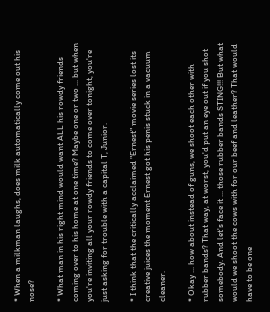* When a milkman laughs, does milk automatically come out his nose?

* What man in his right mind would want ALL his rowdy friends coming over to his home at one time? Maybe one or two ... but when you're inviting all your rowdy friends to come over tonight, you're just asking for trouble with a capital T, Junior.

* I think that the critically acclaimed "Ernest" movie series lost its creative juices the moment Ernest got his penis stuck in a vacuum cleaner.

* Okay ... how about instead of guns, we shoot each other with rubber bands? That way, at worst, you'd put an eye out if you shot somebody. And let's face it ... those rubber bands STING!!! But what would we shoot the cows with for our beef and leather? That would have to be one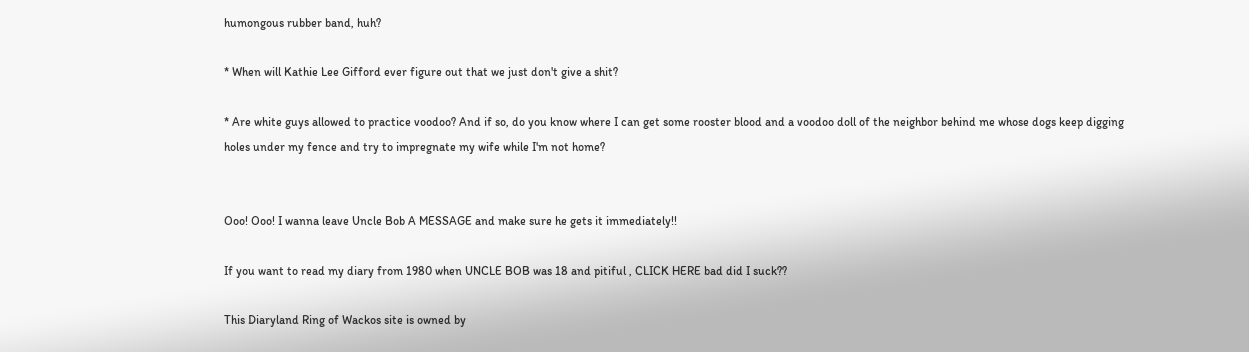humongous rubber band, huh?

* When will Kathie Lee Gifford ever figure out that we just don't give a shit?

* Are white guys allowed to practice voodoo? And if so, do you know where I can get some rooster blood and a voodoo doll of the neighbor behind me whose dogs keep digging holes under my fence and try to impregnate my wife while I'm not home?


Ooo! Ooo! I wanna leave Uncle Bob A MESSAGE and make sure he gets it immediately!!

If you want to read my diary from 1980 when UNCLE BOB was 18 and pitiful , CLICK HERE bad did I suck??

This Diaryland Ring of Wackos site is owned by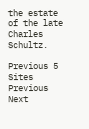the estate of the late Charles Schultz.

Previous 5 Sites Previous Next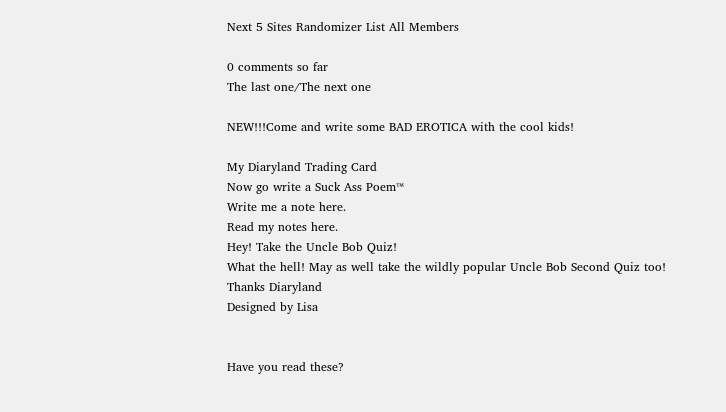Next 5 Sites Randomizer List All Members

0 comments so far
The last one/The next one

NEW!!!Come and write some BAD EROTICA with the cool kids!

My Diaryland Trading Card
Now go write a Suck Ass Poem™
Write me a note here.
Read my notes here.
Hey! Take the Uncle Bob Quiz!
What the hell! May as well take the wildly popular Uncle Bob Second Quiz too!
Thanks Diaryland
Designed by Lisa


Have you read these?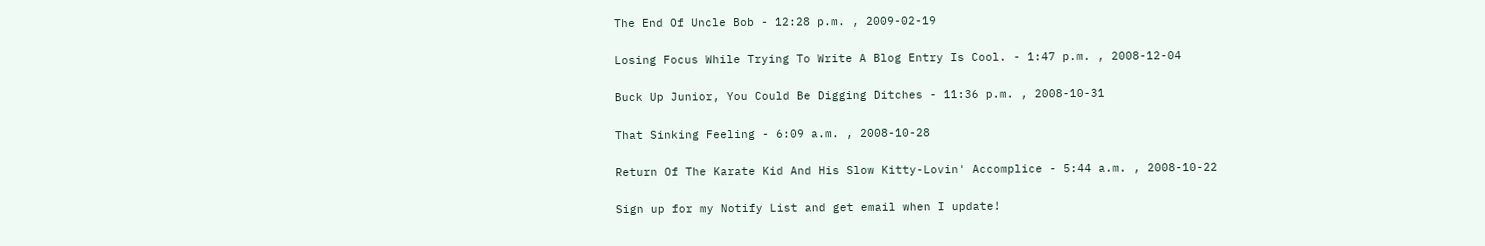The End Of Uncle Bob - 12:28 p.m. , 2009-02-19

Losing Focus While Trying To Write A Blog Entry Is Cool. - 1:47 p.m. , 2008-12-04

Buck Up Junior, You Could Be Digging Ditches - 11:36 p.m. , 2008-10-31

That Sinking Feeling - 6:09 a.m. , 2008-10-28

Return Of The Karate Kid And His Slow Kitty-Lovin' Accomplice - 5:44 a.m. , 2008-10-22

Sign up for my Notify List and get email when I update!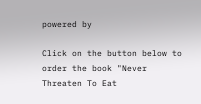powered by

Click on the button below to order the book "Never Threaten To Eat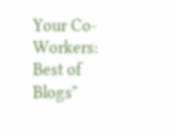Your Co-Workers: Best of Blogs"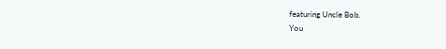featuring Uncle Bob.
You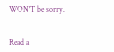WON'T be sorry.


Read a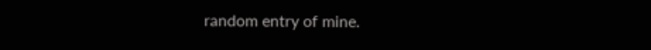random entry of mine.